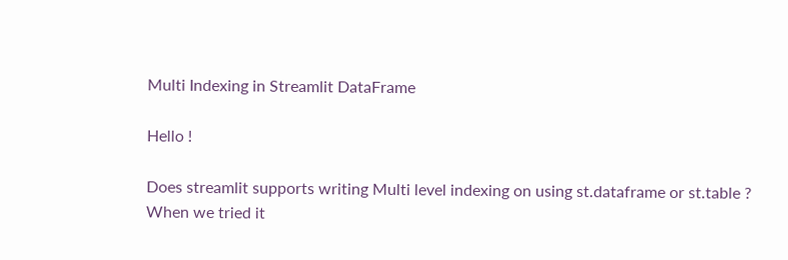Multi Indexing in Streamlit DataFrame

Hello !

Does streamlit supports writing Multi level indexing on using st.dataframe or st.table ?
When we tried it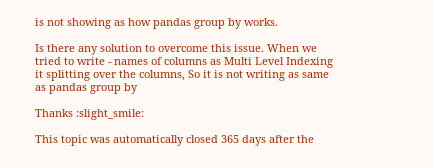is not showing as how pandas group by works.

Is there any solution to overcome this issue. When we tried to write - names of columns as Multi Level Indexing it splitting over the columns, So it is not writing as same as pandas group by

Thanks :slight_smile:

This topic was automatically closed 365 days after the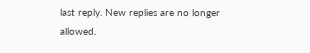last reply. New replies are no longer allowed.